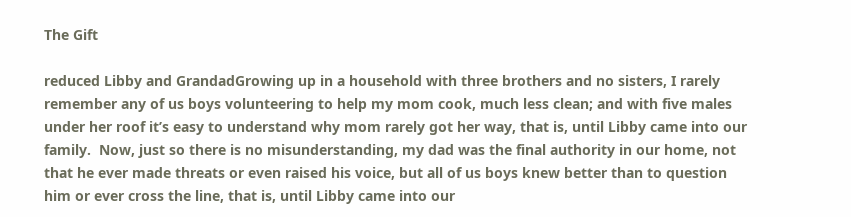The Gift

reduced Libby and GrandadGrowing up in a household with three brothers and no sisters, I rarely remember any of us boys volunteering to help my mom cook, much less clean; and with five males under her roof it’s easy to understand why mom rarely got her way, that is, until Libby came into our family.  Now, just so there is no misunderstanding, my dad was the final authority in our home, not that he ever made threats or even raised his voice, but all of us boys knew better than to question him or ever cross the line, that is, until Libby came into our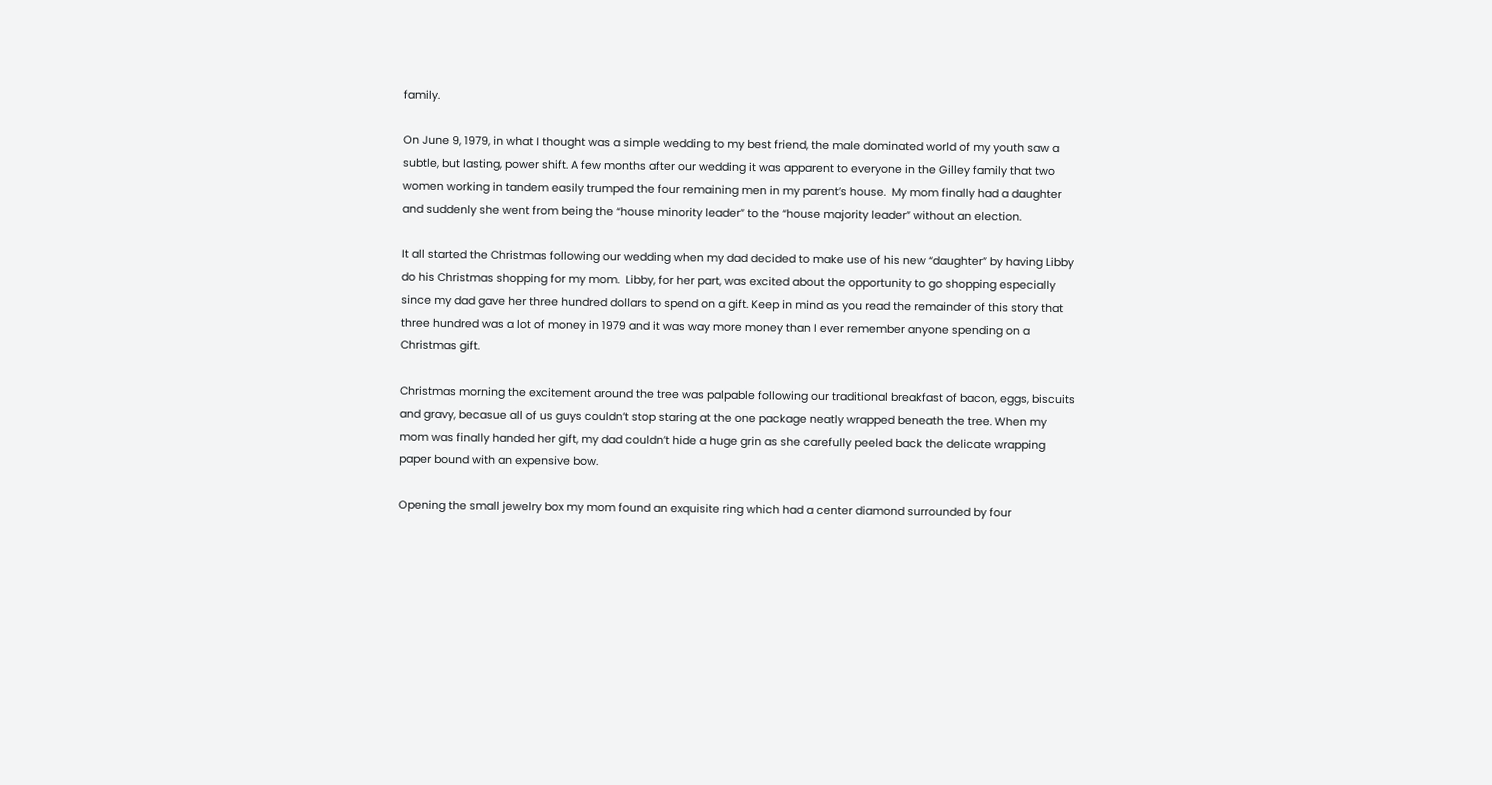family.

On June 9, 1979, in what I thought was a simple wedding to my best friend, the male dominated world of my youth saw a subtle, but lasting, power shift. A few months after our wedding it was apparent to everyone in the Gilley family that two women working in tandem easily trumped the four remaining men in my parent’s house.  My mom finally had a daughter and suddenly she went from being the “house minority leader” to the “house majority leader” without an election.

It all started the Christmas following our wedding when my dad decided to make use of his new “daughter” by having Libby do his Christmas shopping for my mom.  Libby, for her part, was excited about the opportunity to go shopping especially since my dad gave her three hundred dollars to spend on a gift. Keep in mind as you read the remainder of this story that three hundred was a lot of money in 1979 and it was way more money than I ever remember anyone spending on a Christmas gift.

Christmas morning the excitement around the tree was palpable following our traditional breakfast of bacon, eggs, biscuits and gravy, becasue all of us guys couldn’t stop staring at the one package neatly wrapped beneath the tree. When my mom was finally handed her gift, my dad couldn’t hide a huge grin as she carefully peeled back the delicate wrapping paper bound with an expensive bow.

Opening the small jewelry box my mom found an exquisite ring which had a center diamond surrounded by four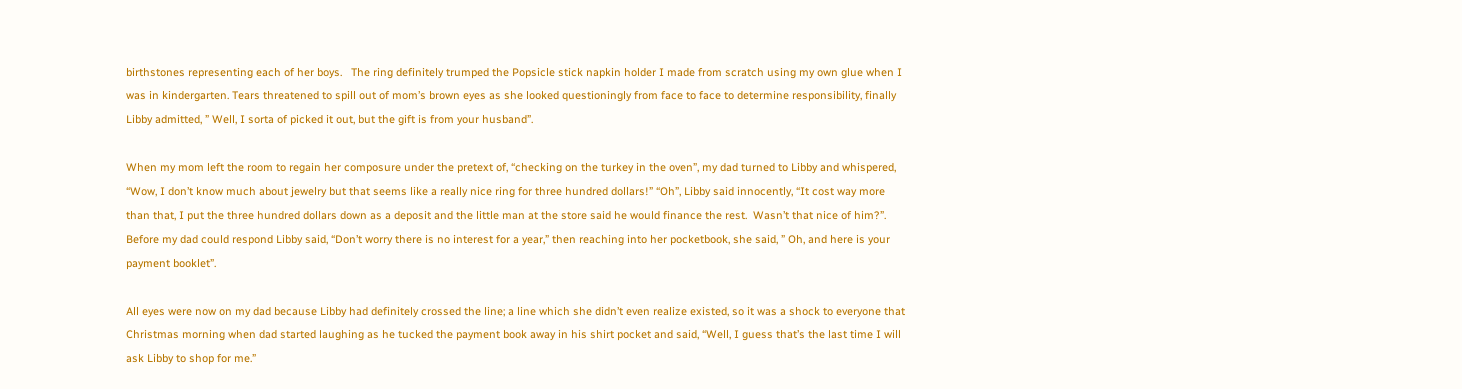birthstones representing each of her boys.   The ring definitely trumped the Popsicle stick napkin holder I made from scratch using my own glue when I was in kindergarten. Tears threatened to spill out of mom’s brown eyes as she looked questioningly from face to face to determine responsibility, finally Libby admitted, ” Well, I sorta of picked it out, but the gift is from your husband”.

When my mom left the room to regain her composure under the pretext of, “checking on the turkey in the oven”, my dad turned to Libby and whispered, “Wow, I don’t know much about jewelry but that seems like a really nice ring for three hundred dollars!” “Oh”, Libby said innocently, “It cost way more than that, I put the three hundred dollars down as a deposit and the little man at the store said he would finance the rest.  Wasn’t that nice of him?”.  Before my dad could respond Libby said, “Don’t worry there is no interest for a year,” then reaching into her pocketbook, she said, ” Oh, and here is your payment booklet”.

All eyes were now on my dad because Libby had definitely crossed the line; a line which she didn’t even realize existed, so it was a shock to everyone that Christmas morning when dad started laughing as he tucked the payment book away in his shirt pocket and said, “Well, I guess that’s the last time I will ask Libby to shop for me.”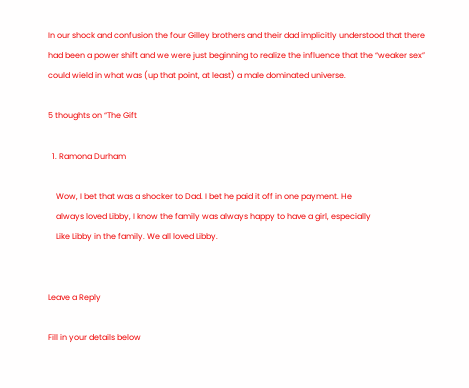In our shock and confusion the four Gilley brothers and their dad implicitly understood that there had been a power shift and we were just beginning to realize the influence that the “weaker sex” could wield in what was (up that point, at least) a male dominated universe.

5 thoughts on “The Gift

  1. Ramona Durham

    Wow, I bet that was a shocker to Dad. I bet he paid it off in one payment. He
    always loved Libby, I know the family was always happy to have a girl, especially
    Like Libby in the family. We all loved Libby.


Leave a Reply

Fill in your details below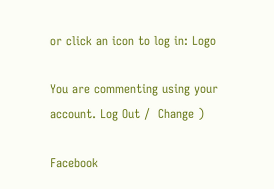or click an icon to log in: Logo

You are commenting using your account. Log Out /  Change )

Facebook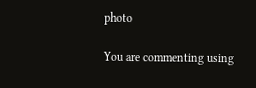photo

You are commenting using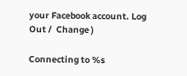your Facebook account. Log Out /  Change )

Connecting to %s